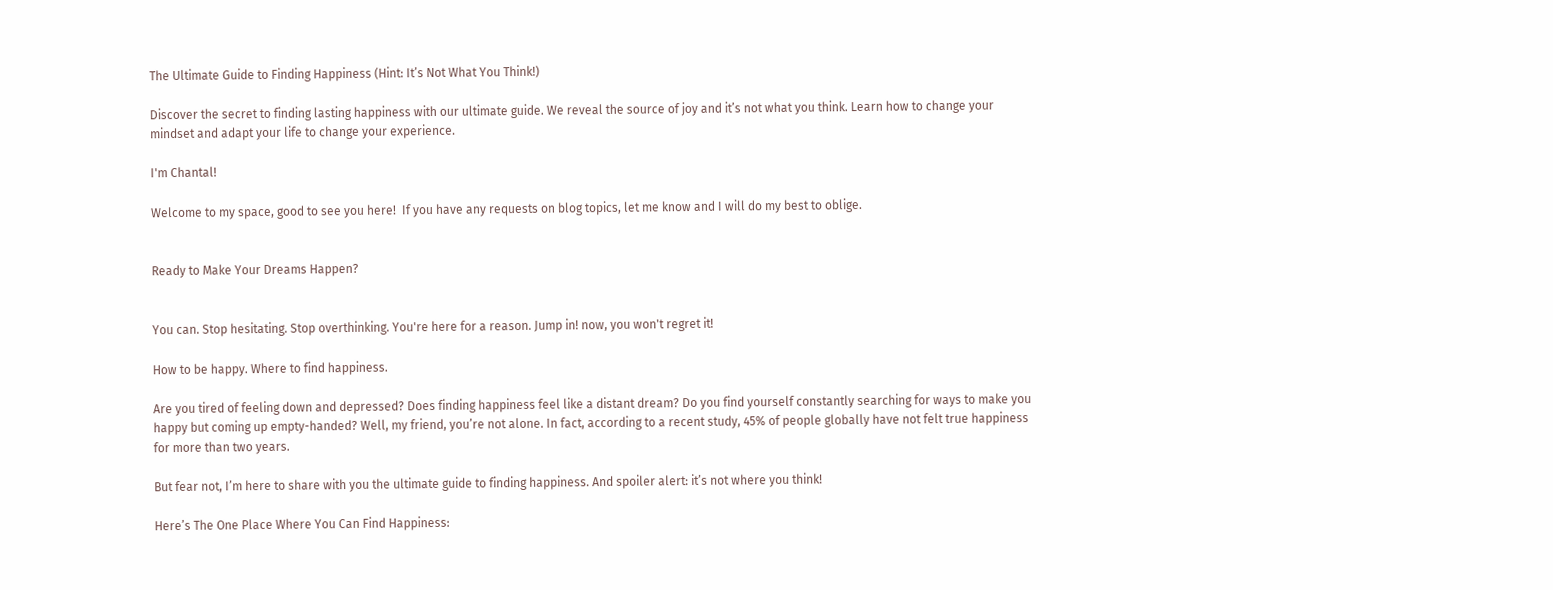The Ultimate Guide to Finding Happiness (Hint: It’s Not What You Think!)

Discover the secret to finding lasting happiness with our ultimate guide. We reveal the source of joy and it’s not what you think. Learn how to change your mindset and adapt your life to change your experience.

I'm Chantal!

Welcome to my space, good to see you here!  If you have any requests on blog topics, let me know and I will do my best to oblige.


Ready to Make Your Dreams Happen?


You can. Stop hesitating. Stop overthinking. You're here for a reason. Jump in! now, you won't regret it!

How to be happy. Where to find happiness.

Are you tired of feeling down and depressed? Does finding happiness feel like a distant dream? Do you find yourself constantly searching for ways to make you happy but coming up empty-handed? Well, my friend, you’re not alone. In fact, according to a recent study, 45% of people globally have not felt true happiness for more than two years.

But fear not, I’m here to share with you the ultimate guide to finding happiness. And spoiler alert: it’s not where you think!

Here’s The One Place Where You Can Find Happiness: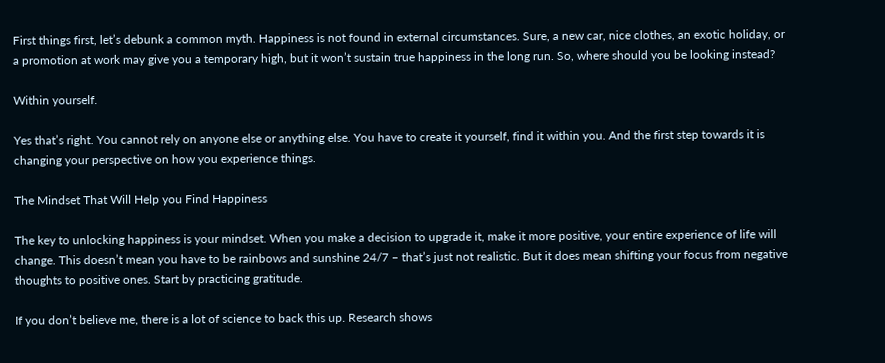First things first, let’s debunk a common myth. Happiness is not found in external circumstances. Sure, a new car, nice clothes, an exotic holiday, or a promotion at work may give you a temporary high, but it won’t sustain true happiness in the long run. So, where should you be looking instead?

Within yourself.

Yes that’s right. You cannot rely on anyone else or anything else. You have to create it yourself, find it within you. And the first step towards it is changing your perspective on how you experience things.

The Mindset That Will Help you Find Happiness

The key to unlocking happiness is your mindset. When you make a decision to upgrade it, make it more positive, your entire experience of life will change. This doesn’t mean you have to be rainbows and sunshine 24/7 – that’s just not realistic. But it does mean shifting your focus from negative thoughts to positive ones. Start by practicing gratitude.

If you don’t believe me, there is a lot of science to back this up. Research shows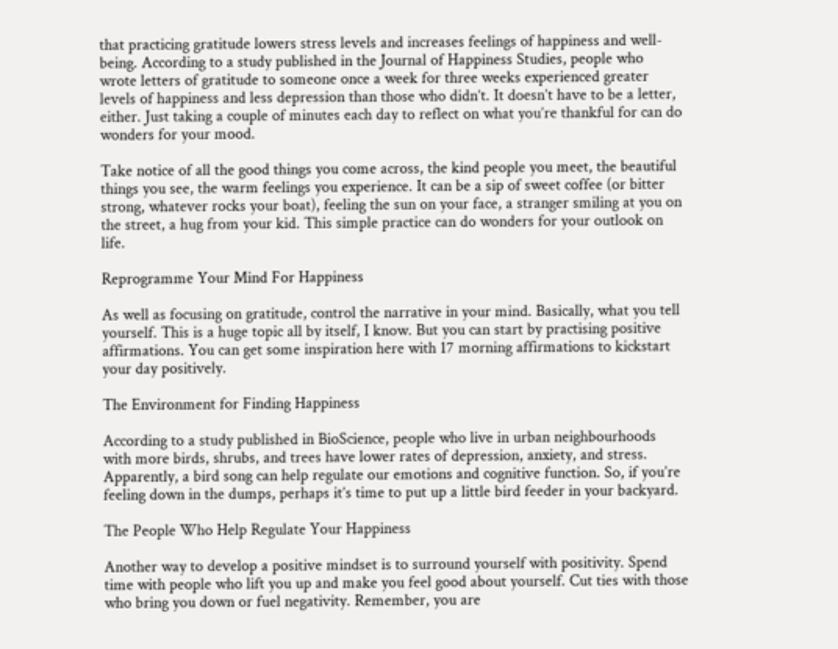that practicing gratitude lowers stress levels and increases feelings of happiness and well-being. According to a study published in the Journal of Happiness Studies, people who wrote letters of gratitude to someone once a week for three weeks experienced greater levels of happiness and less depression than those who didn’t. It doesn’t have to be a letter, either. Just taking a couple of minutes each day to reflect on what you’re thankful for can do wonders for your mood.

Take notice of all the good things you come across, the kind people you meet, the beautiful things you see, the warm feelings you experience. It can be a sip of sweet coffee (or bitter strong, whatever rocks your boat), feeling the sun on your face, a stranger smiling at you on the street, a hug from your kid. This simple practice can do wonders for your outlook on life.

Reprogramme Your Mind For Happiness

As well as focusing on gratitude, control the narrative in your mind. Basically, what you tell yourself. This is a huge topic all by itself, I know. But you can start by practising positive affirmations. You can get some inspiration here with 17 morning affirmations to kickstart your day positively.

The Environment for Finding Happiness

According to a study published in BioScience, people who live in urban neighbourhoods with more birds, shrubs, and trees have lower rates of depression, anxiety, and stress. Apparently, a bird song can help regulate our emotions and cognitive function. So, if you’re feeling down in the dumps, perhaps it’s time to put up a little bird feeder in your backyard.

The People Who Help Regulate Your Happiness

Another way to develop a positive mindset is to surround yourself with positivity. Spend time with people who lift you up and make you feel good about yourself. Cut ties with those who bring you down or fuel negativity. Remember, you are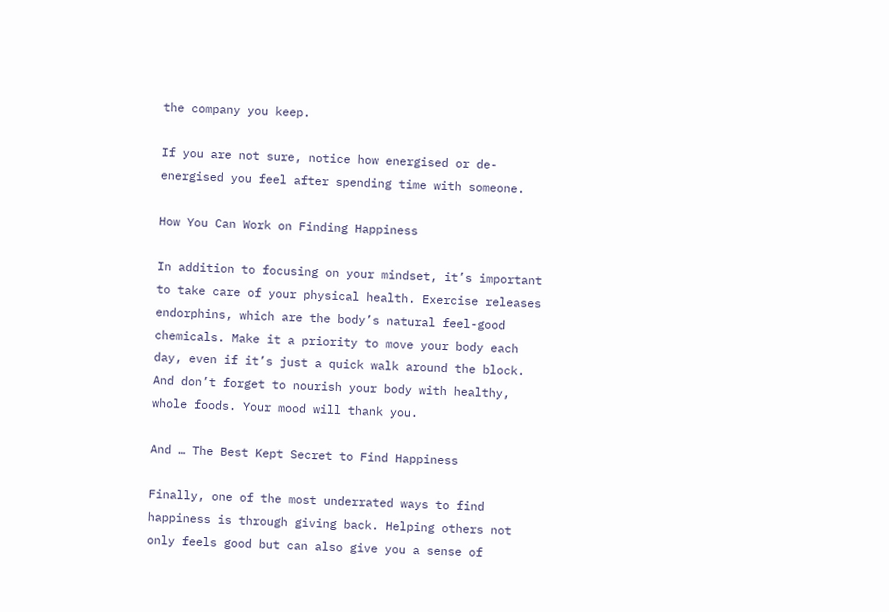the company you keep.

If you are not sure, notice how energised or de-energised you feel after spending time with someone.

How You Can Work on Finding Happiness

In addition to focusing on your mindset, it’s important to take care of your physical health. Exercise releases endorphins, which are the body’s natural feel-good chemicals. Make it a priority to move your body each day, even if it’s just a quick walk around the block. And don’t forget to nourish your body with healthy, whole foods. Your mood will thank you.

And … The Best Kept Secret to Find Happiness

Finally, one of the most underrated ways to find happiness is through giving back. Helping others not only feels good but can also give you a sense of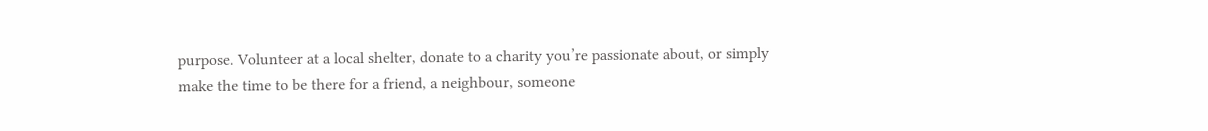purpose. Volunteer at a local shelter, donate to a charity you’re passionate about, or simply make the time to be there for a friend, a neighbour, someone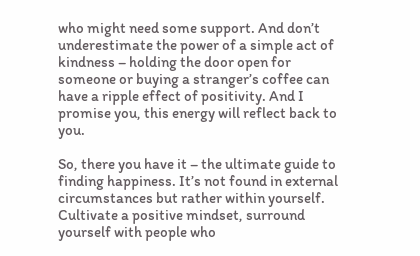who might need some support. And don’t underestimate the power of a simple act of kindness – holding the door open for someone or buying a stranger’s coffee can have a ripple effect of positivity. And I promise you, this energy will reflect back to you.

So, there you have it – the ultimate guide to finding happiness. It’s not found in external circumstances but rather within yourself. Cultivate a positive mindset, surround yourself with people who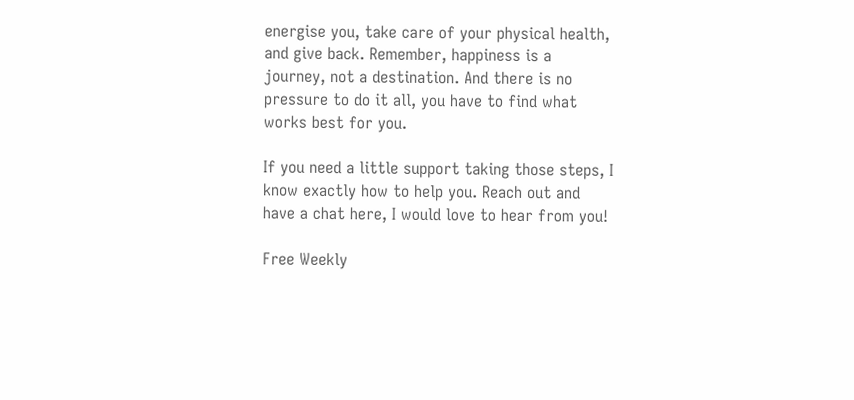energise you, take care of your physical health, and give back. Remember, happiness is a journey, not a destination. And there is no pressure to do it all, you have to find what works best for you.

If you need a little support taking those steps, I know exactly how to help you. Reach out and have a chat here, I would love to hear from you!

Free Weekly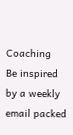Coaching
Be inspired by a weekly email packed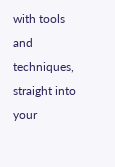with tools and techniques, straight into your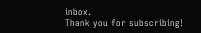inbox.
Thank you for subscribing!